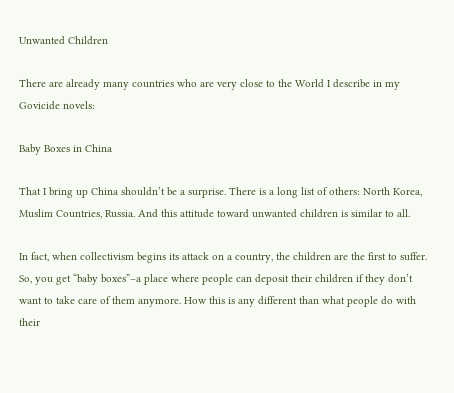Unwanted Children

There are already many countries who are very close to the World I describe in my Govicide novels:

Baby Boxes in China

That I bring up China shouldn’t be a surprise. There is a long list of others: North Korea, Muslim Countries, Russia. And this attitude toward unwanted children is similar to all.

In fact, when collectivism begins its attack on a country, the children are the first to suffer. So, you get “baby boxes”–a place where people can deposit their children if they don’t want to take care of them anymore. How this is any different than what people do with their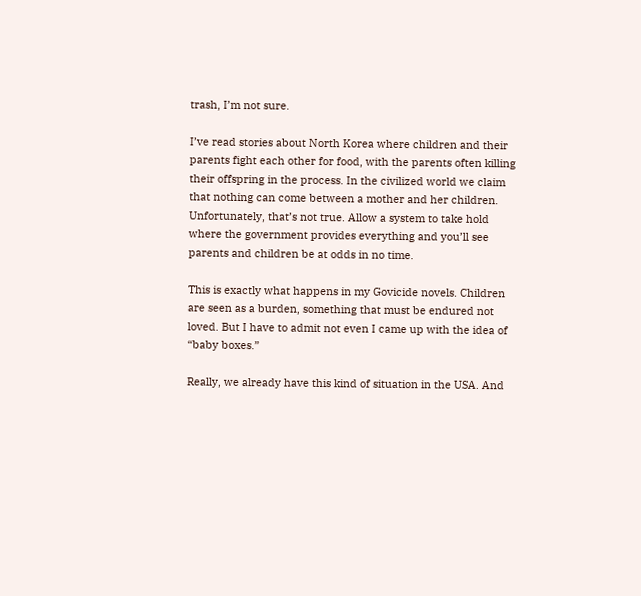trash, I’m not sure.

I’ve read stories about North Korea where children and their parents fight each other for food, with the parents often killing their offspring in the process. In the civilized world we claim that nothing can come between a mother and her children. Unfortunately, that’s not true. Allow a system to take hold where the government provides everything and you’ll see parents and children be at odds in no time.

This is exactly what happens in my Govicide novels. Children are seen as a burden, something that must be endured not loved. But I have to admit not even I came up with the idea of “baby boxes.”

Really, we already have this kind of situation in the USA. And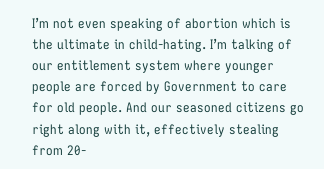I’m not even speaking of abortion which is the ultimate in child-hating. I’m talking of our entitlement system where younger people are forced by Government to care for old people. And our seasoned citizens go right along with it, effectively stealing from 20-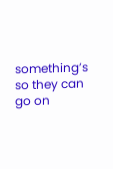something’s so they can go on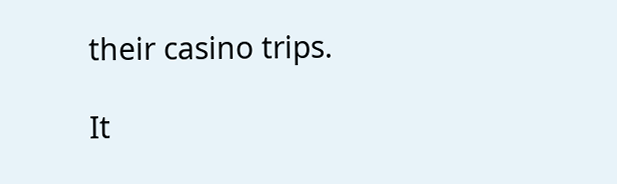their casino trips.

It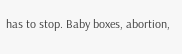has to stop. Baby boxes, abortion,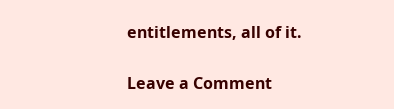entitlements, all of it.

Leave a Comment